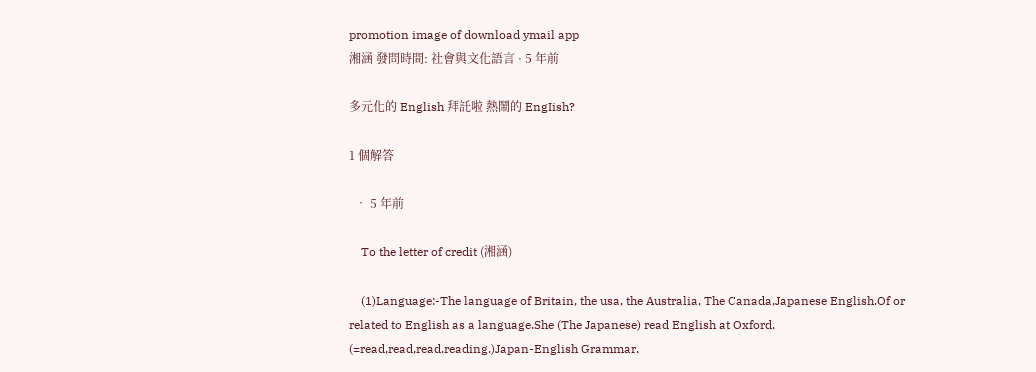promotion image of download ymail app
湘涵 發問時間: 社會與文化語言 · 5 年前

多元化的 English 拜託啦 熱鬧的 EngIish?

1 個解答

  • 5 年前

    To the letter of credit (湘涵)

    (1)Language:-The language of Britain, the usa, the Australia, The Canada,Japanese English.Of or related to English as a language.She (The Japanese) read English at Oxford. (=read,read,read.reading.)Japan-English Grammar.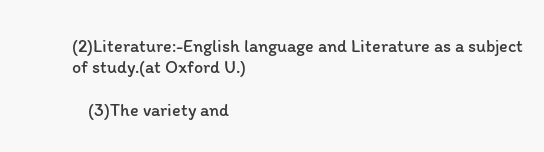(2)Literature:-English language and Literature as a subject of study.(at Oxford U.)

    (3)The variety and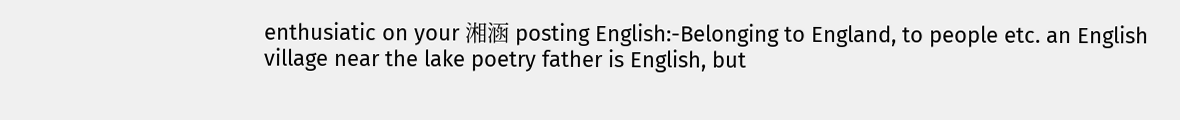enthusiatic on your 湘涵 posting English:-Belonging to England, to people etc. an English village near the lake poetry father is English, but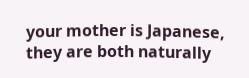your mother is Japanese, they are both naturally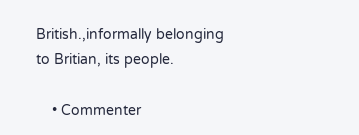British.,informally belonging to Britian, its people.

    • Commenter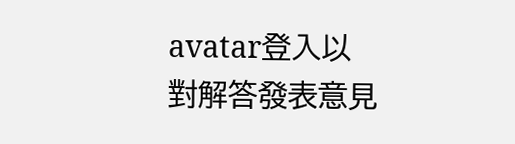avatar登入以對解答發表意見